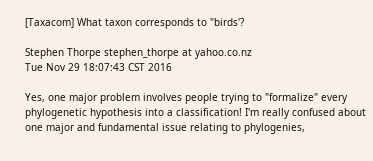[Taxacom] What taxon corresponds to "birds'?

Stephen Thorpe stephen_thorpe at yahoo.co.nz
Tue Nov 29 18:07:43 CST 2016

Yes, one major problem involves people trying to "formalize" every phylogenetic hypothesis into a classification! I'm really confused about one major and fundamental issue relating to phylogenies,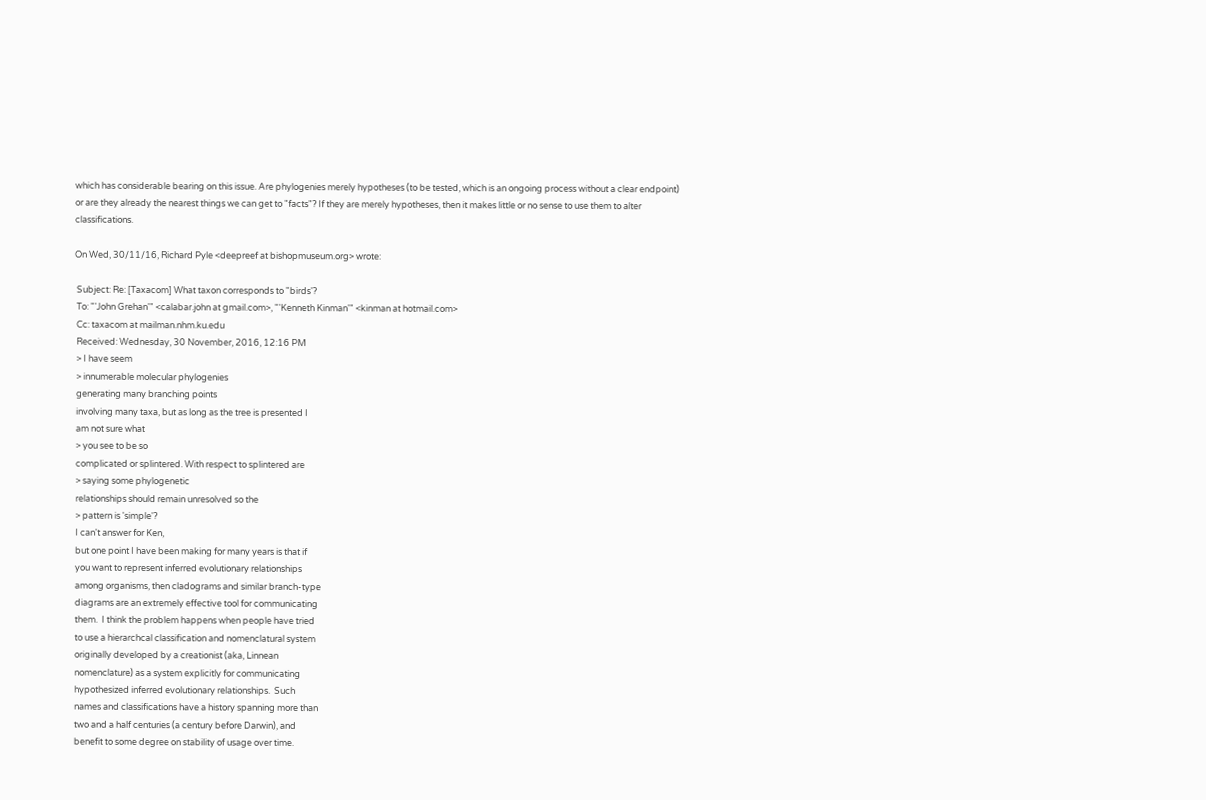which has considerable bearing on this issue. Are phylogenies merely hypotheses (to be tested, which is an ongoing process without a clear endpoint) or are they already the nearest things we can get to "facts"? If they are merely hypotheses, then it makes little or no sense to use them to alter classifications.

On Wed, 30/11/16, Richard Pyle <deepreef at bishopmuseum.org> wrote:

 Subject: Re: [Taxacom] What taxon corresponds to "birds'?
 To: "'John Grehan'" <calabar.john at gmail.com>, "'Kenneth Kinman'" <kinman at hotmail.com>
 Cc: taxacom at mailman.nhm.ku.edu
 Received: Wednesday, 30 November, 2016, 12:16 PM
 > I have seem
 > innumerable molecular phylogenies
 generating many branching points
 involving many taxa, but as long as the tree is presented I
 am not sure what
 > you see to be so
 complicated or splintered. With respect to splintered are
 > saying some phylogenetic
 relationships should remain unresolved so the
 > pattern is 'simple'?
 I can't answer for Ken,
 but one point I have been making for many years is that if
 you want to represent inferred evolutionary relationships
 among organisms, then cladograms and similar branch-type
 diagrams are an extremely effective tool for communicating
 them.  I think the problem happens when people have tried
 to use a hierarchcal classification and nomenclatural system
 originally developed by a creationist (aka, Linnean
 nomenclature) as a system explicitly for communicating
 hypothesized inferred evolutionary relationships.  Such
 names and classifications have a history spanning more than
 two and a half centuries (a century before Darwin), and
 benefit to some degree on stability of usage over time.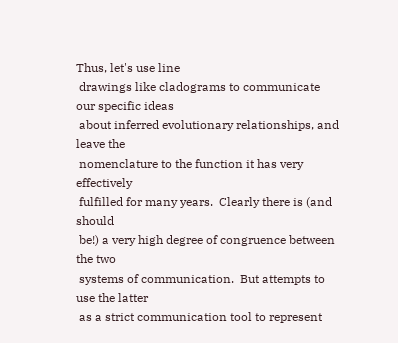Thus, let's use line
 drawings like cladograms to communicate our specific ideas
 about inferred evolutionary relationships, and leave the
 nomenclature to the function it has very effectively
 fulfilled for many years.  Clearly there is (and should
 be!) a very high degree of congruence between the two
 systems of communication.  But attempts to use the latter
 as a strict communication tool to represent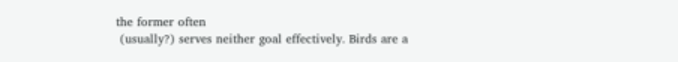the former often
 (usually?) serves neither goal effectively. Birds are a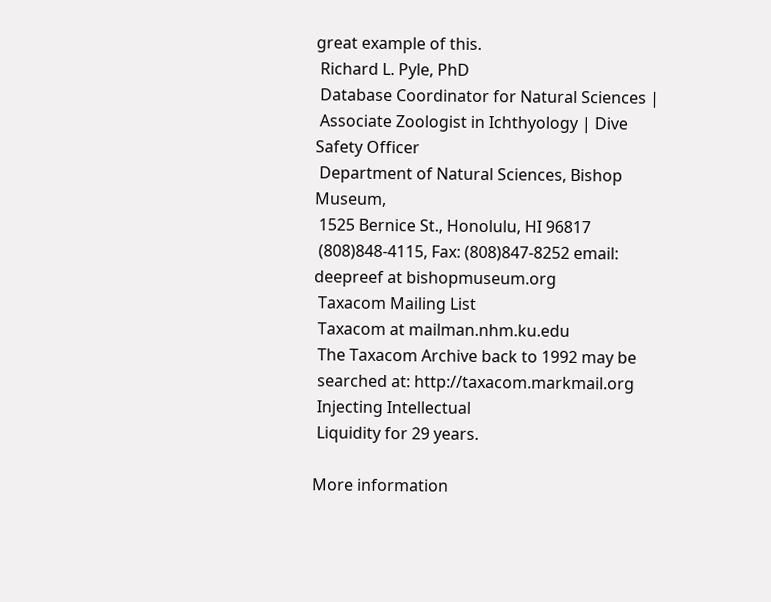great example of this.
 Richard L. Pyle, PhD
 Database Coordinator for Natural Sciences |
 Associate Zoologist in Ichthyology | Dive Safety Officer
 Department of Natural Sciences, Bishop Museum,
 1525 Bernice St., Honolulu, HI 96817
 (808)848-4115, Fax: (808)847-8252 email: deepreef at bishopmuseum.org
 Taxacom Mailing List
 Taxacom at mailman.nhm.ku.edu
 The Taxacom Archive back to 1992 may be
 searched at: http://taxacom.markmail.org
 Injecting Intellectual
 Liquidity for 29 years.

More information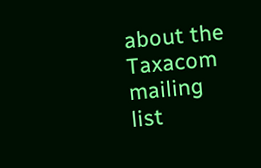about the Taxacom mailing list